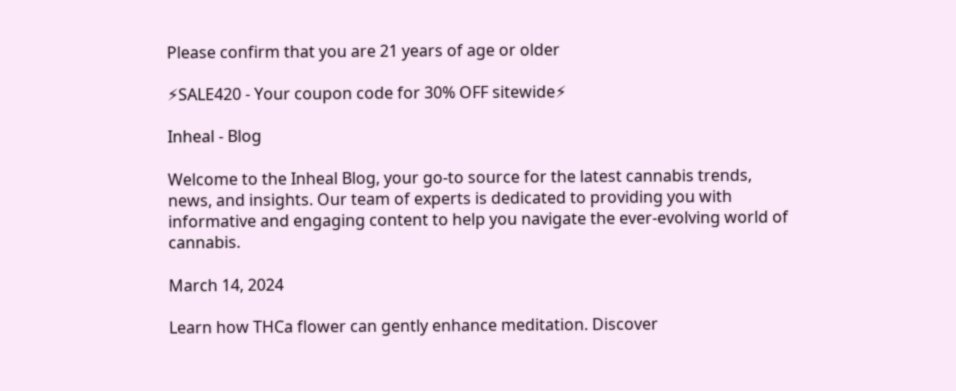Please confirm that you are 21 years of age or older

⚡SALE420 - Your coupon code for 30% OFF sitewide⚡

Inheal - Blog

Welcome to the Inheal Blog, your go-to source for the latest cannabis trends, news, and insights. Our team of experts is dedicated to providing you with informative and engaging content to help you navigate the ever-evolving world of cannabis.

March 14, 2024

Learn how THCa flower can gently enhance meditation. Discover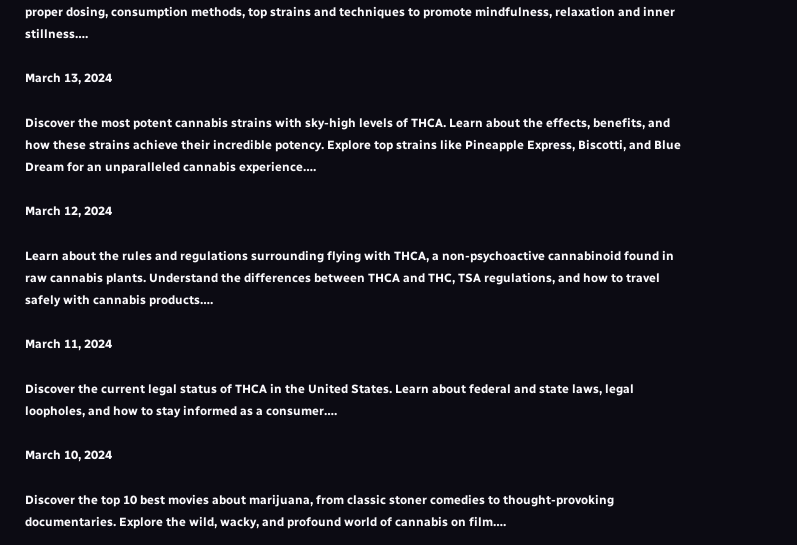proper dosing, consumption methods, top strains and techniques to promote mindfulness, relaxation and inner stillness….

March 13, 2024

Discover the most potent cannabis strains with sky-high levels of THCA. Learn about the effects, benefits, and how these strains achieve their incredible potency. Explore top strains like Pineapple Express, Biscotti, and Blue Dream for an unparalleled cannabis experience….

March 12, 2024

Learn about the rules and regulations surrounding flying with THCA, a non-psychoactive cannabinoid found in raw cannabis plants. Understand the differences between THCA and THC, TSA regulations, and how to travel safely with cannabis products….

March 11, 2024

Discover the current legal status of THCA in the United States. Learn about federal and state laws, legal loopholes, and how to stay informed as a consumer….

March 10, 2024

Discover the top 10 best movies about marijuana, from classic stoner comedies to thought-provoking documentaries. Explore the wild, wacky, and profound world of cannabis on film….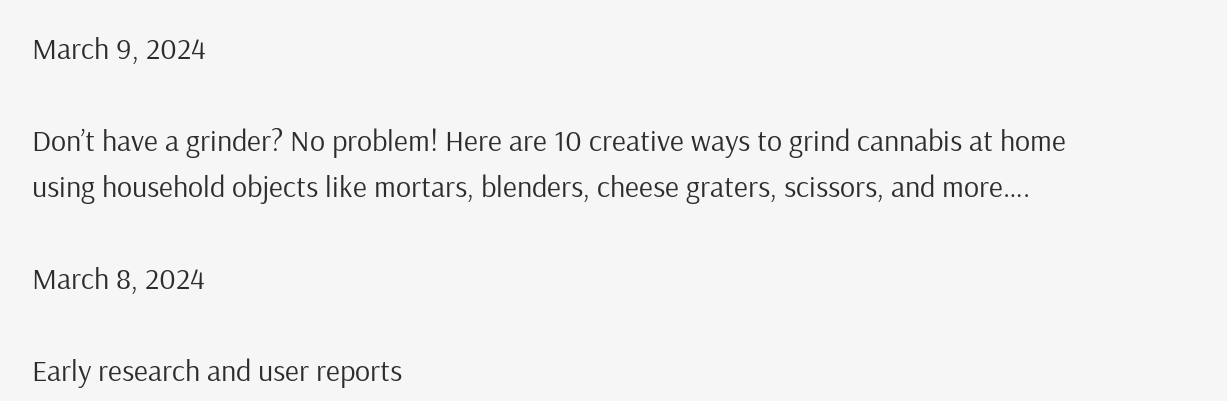March 9, 2024

Don’t have a grinder? No problem! Here are 10 creative ways to grind cannabis at home using household objects like mortars, blenders, cheese graters, scissors, and more….

March 8, 2024

Early research and user reports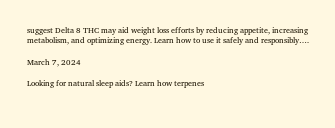suggest Delta 8 THC may aid weight loss efforts by reducing appetite, increasing metabolism, and optimizing energy. Learn how to use it safely and responsibly….

March 7, 2024

Looking for natural sleep aids? Learn how terpenes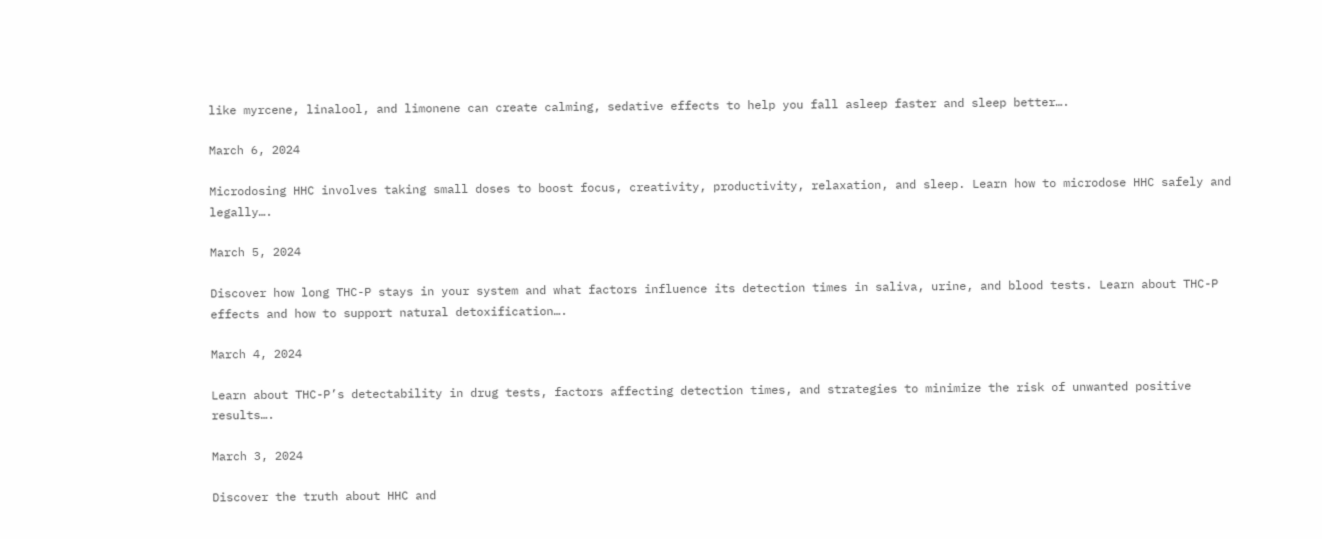like myrcene, linalool, and limonene can create calming, sedative effects to help you fall asleep faster and sleep better….

March 6, 2024

Microdosing HHC involves taking small doses to boost focus, creativity, productivity, relaxation, and sleep. Learn how to microdose HHC safely and legally….

March 5, 2024

Discover how long THC-P stays in your system and what factors influence its detection times in saliva, urine, and blood tests. Learn about THC-P effects and how to support natural detoxification….

March 4, 2024

Learn about THC-P’s detectability in drug tests, factors affecting detection times, and strategies to minimize the risk of unwanted positive results….

March 3, 2024

Discover the truth about HHC and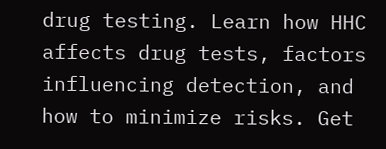drug testing. Learn how HHC affects drug tests, factors influencing detection, and how to minimize risks. Get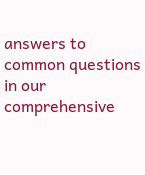answers to common questions in our comprehensive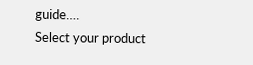guide….
Select your product